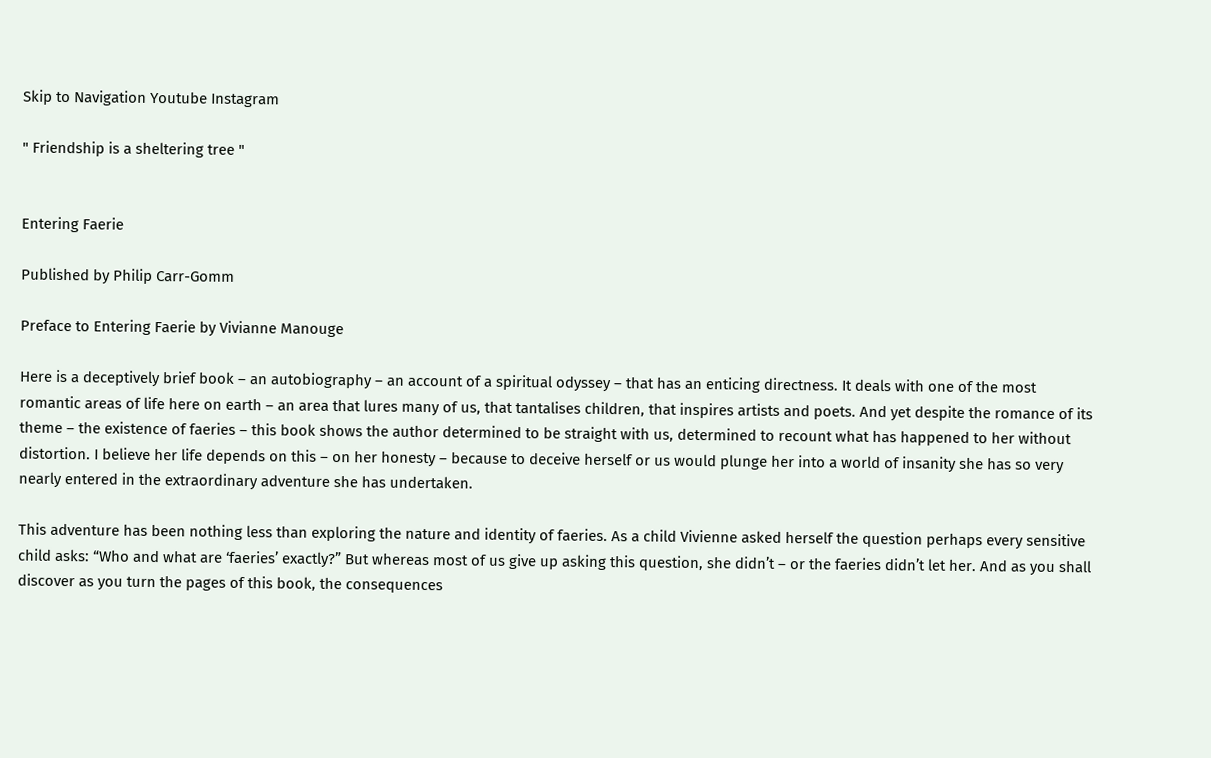Skip to Navigation Youtube Instagram

" Friendship is a sheltering tree "


Entering Faerie

Published by Philip Carr-Gomm

Preface to Entering Faerie by Vivianne Manouge

Here is a deceptively brief book – an autobiography – an account of a spiritual odyssey – that has an enticing directness. It deals with one of the most romantic areas of life here on earth – an area that lures many of us, that tantalises children, that inspires artists and poets. And yet despite the romance of its theme – the existence of faeries – this book shows the author determined to be straight with us, determined to recount what has happened to her without distortion. I believe her life depends on this – on her honesty – because to deceive herself or us would plunge her into a world of insanity she has so very nearly entered in the extraordinary adventure she has undertaken.

This adventure has been nothing less than exploring the nature and identity of faeries. As a child Vivienne asked herself the question perhaps every sensitive child asks: “Who and what are ‘faeries’ exactly?” But whereas most of us give up asking this question, she didn’t – or the faeries didn’t let her. And as you shall discover as you turn the pages of this book, the consequences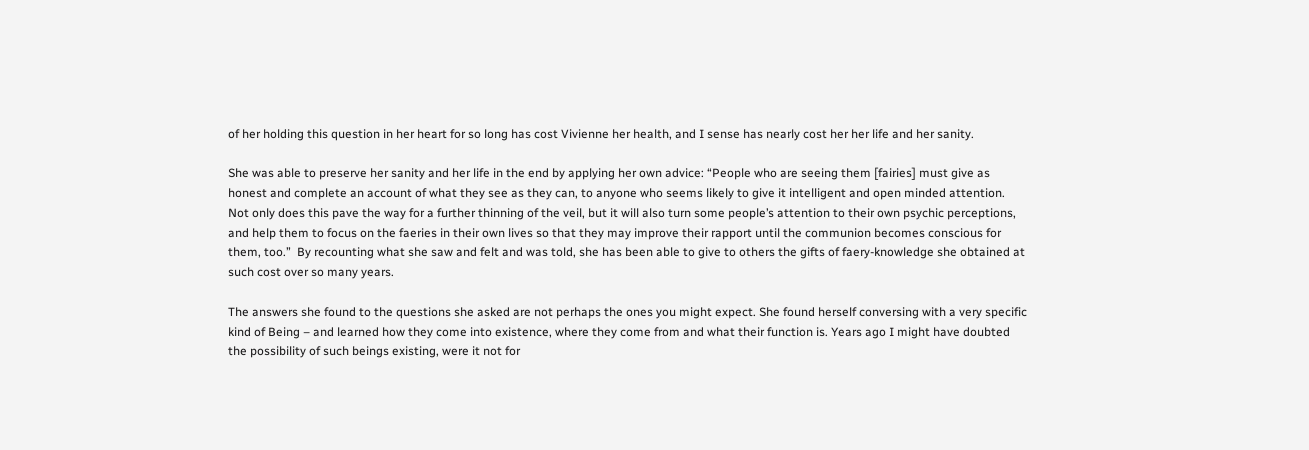of her holding this question in her heart for so long has cost Vivienne her health, and I sense has nearly cost her her life and her sanity.

She was able to preserve her sanity and her life in the end by applying her own advice: “People who are seeing them [fairies] must give as honest and complete an account of what they see as they can, to anyone who seems likely to give it intelligent and open minded attention. Not only does this pave the way for a further thinning of the veil, but it will also turn some people’s attention to their own psychic perceptions, and help them to focus on the faeries in their own lives so that they may improve their rapport until the communion becomes conscious for them, too.”  By recounting what she saw and felt and was told, she has been able to give to others the gifts of faery-knowledge she obtained at such cost over so many years.

The answers she found to the questions she asked are not perhaps the ones you might expect. She found herself conversing with a very specific kind of Being – and learned how they come into existence, where they come from and what their function is. Years ago I might have doubted the possibility of such beings existing, were it not for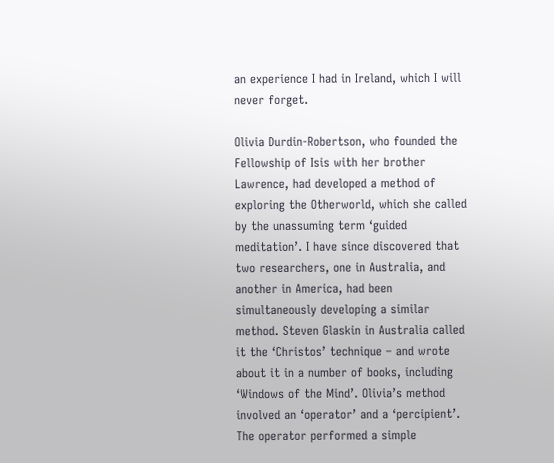an experience I had in Ireland, which I will never forget.

Olivia Durdin-Robertson, who founded the Fellowship of Isis with her brother Lawrence, had developed a method of exploring the Otherworld, which she called by the unassuming term ‘guided meditation’. I have since discovered that two researchers, one in Australia, and another in America, had been simultaneously developing a similar method. Steven Glaskin in Australia called it the ‘Christos’ technique – and wrote about it in a number of books, including ‘Windows of the Mind’. Olivia’s method involved an ‘operator’ and a ‘percipient’. The operator performed a simple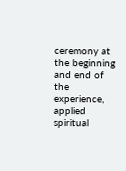ceremony at the beginning and end of the experience, applied spiritual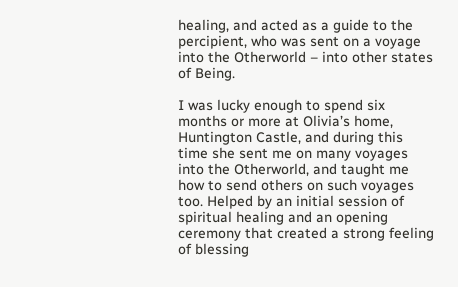healing, and acted as a guide to the percipient, who was sent on a voyage into the Otherworld – into other states of Being.

I was lucky enough to spend six months or more at Olivia’s home, Huntington Castle, and during this time she sent me on many voyages into the Otherworld, and taught me how to send others on such voyages too. Helped by an initial session of spiritual healing and an opening ceremony that created a strong feeling of blessing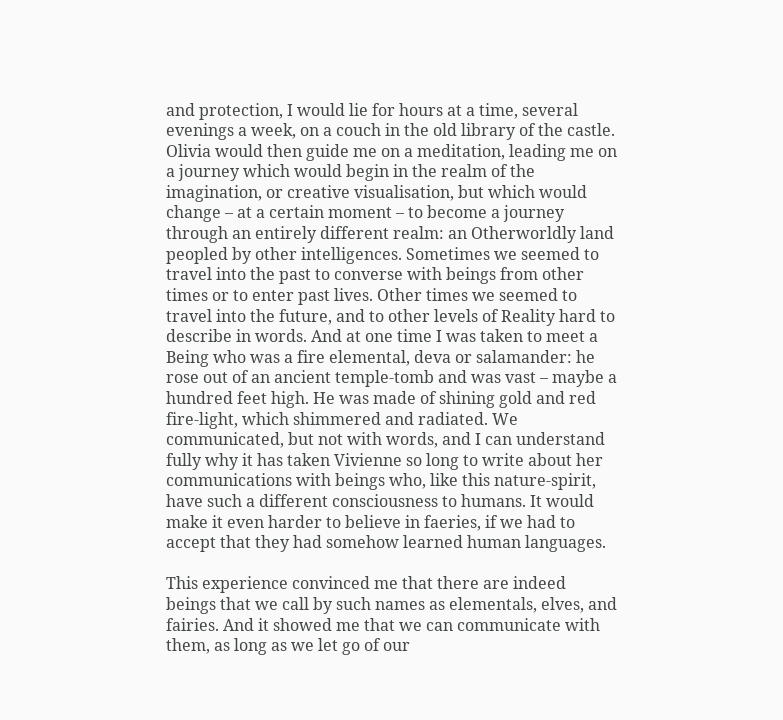and protection, I would lie for hours at a time, several evenings a week, on a couch in the old library of the castle. Olivia would then guide me on a meditation, leading me on a journey which would begin in the realm of the imagination, or creative visualisation, but which would change – at a certain moment – to become a journey through an entirely different realm: an Otherworldly land peopled by other intelligences. Sometimes we seemed to travel into the past to converse with beings from other times or to enter past lives. Other times we seemed to travel into the future, and to other levels of Reality hard to describe in words. And at one time I was taken to meet a Being who was a fire elemental, deva or salamander: he rose out of an ancient temple-tomb and was vast – maybe a hundred feet high. He was made of shining gold and red fire-light, which shimmered and radiated. We communicated, but not with words, and I can understand fully why it has taken Vivienne so long to write about her communications with beings who, like this nature-spirit, have such a different consciousness to humans. It would make it even harder to believe in faeries, if we had to accept that they had somehow learned human languages.

This experience convinced me that there are indeed beings that we call by such names as elementals, elves, and fairies. And it showed me that we can communicate with them, as long as we let go of our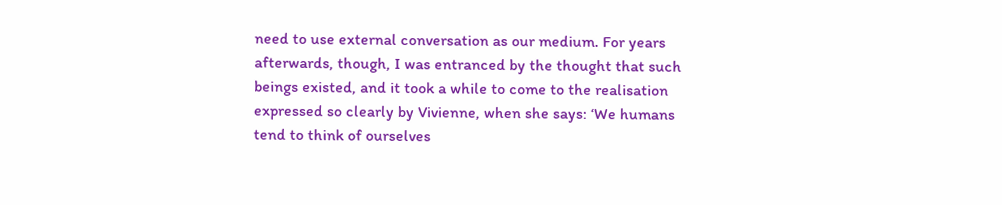need to use external conversation as our medium. For years afterwards, though, I was entranced by the thought that such beings existed, and it took a while to come to the realisation expressed so clearly by Vivienne, when she says: ‘We humans tend to think of ourselves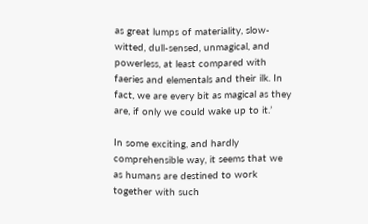as great lumps of materiality, slow-witted, dull-sensed, unmagical, and powerless, at least compared with faeries and elementals and their ilk. In fact, we are every bit as magical as they are, if only we could wake up to it.’

In some exciting, and hardly comprehensible way, it seems that we as humans are destined to work together with such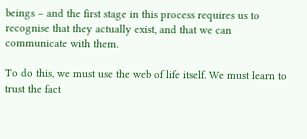beings – and the first stage in this process requires us to recognise that they actually exist, and that we can communicate with them.

To do this, we must use the web of life itself. We must learn to trust the fact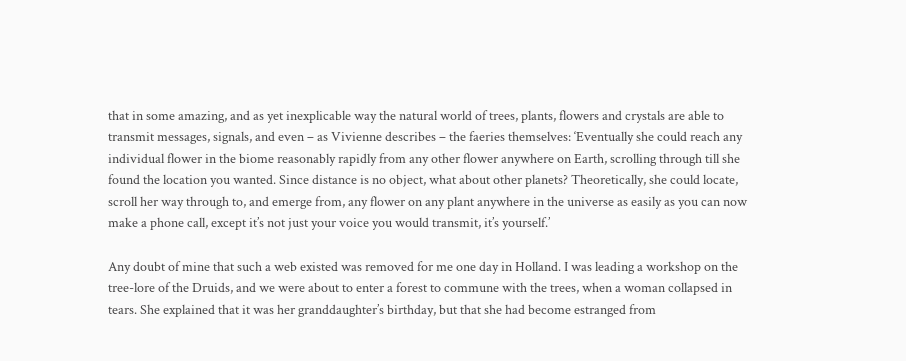that in some amazing, and as yet inexplicable way the natural world of trees, plants, flowers and crystals are able to transmit messages, signals, and even – as Vivienne describes – the faeries themselves: ‘Eventually she could reach any individual flower in the biome reasonably rapidly from any other flower anywhere on Earth, scrolling through till she found the location you wanted. Since distance is no object, what about other planets? Theoretically, she could locate, scroll her way through to, and emerge from, any flower on any plant anywhere in the universe as easily as you can now make a phone call, except it’s not just your voice you would transmit, it’s yourself.’

Any doubt of mine that such a web existed was removed for me one day in Holland. I was leading a workshop on the tree-lore of the Druids, and we were about to enter a forest to commune with the trees, when a woman collapsed in tears. She explained that it was her granddaughter’s birthday, but that she had become estranged from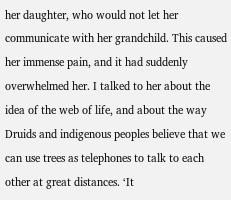her daughter, who would not let her communicate with her grandchild. This caused her immense pain, and it had suddenly overwhelmed her. I talked to her about the idea of the web of life, and about the way Druids and indigenous peoples believe that we can use trees as telephones to talk to each other at great distances. ‘It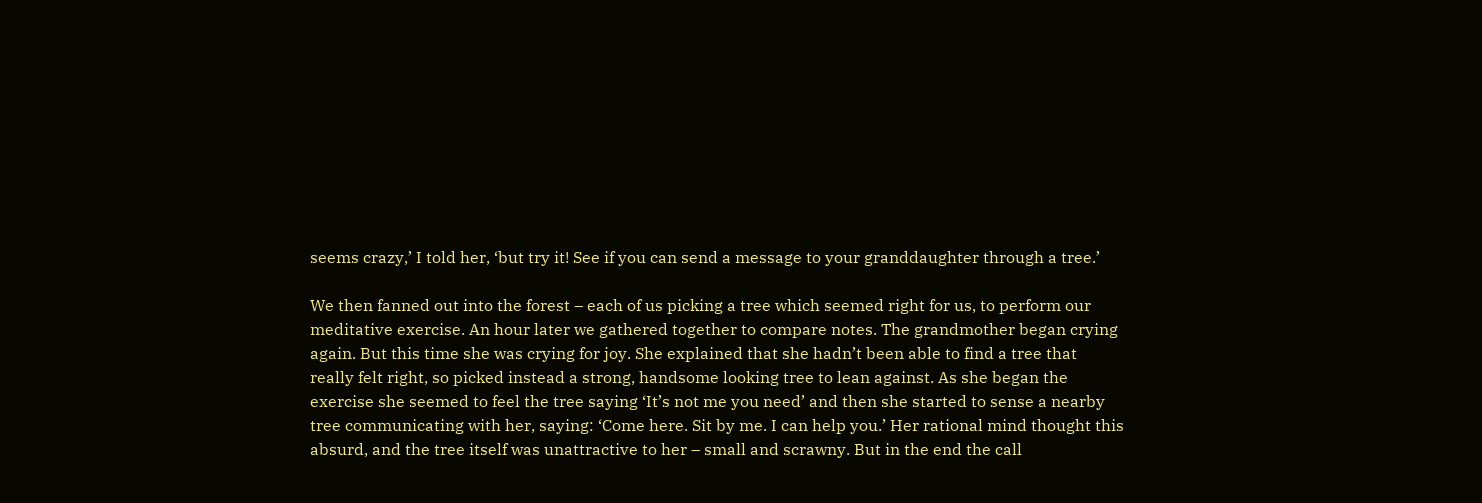seems crazy,’ I told her, ‘but try it! See if you can send a message to your granddaughter through a tree.’

We then fanned out into the forest – each of us picking a tree which seemed right for us, to perform our meditative exercise. An hour later we gathered together to compare notes. The grandmother began crying again. But this time she was crying for joy. She explained that she hadn’t been able to find a tree that really felt right, so picked instead a strong, handsome looking tree to lean against. As she began the exercise she seemed to feel the tree saying ‘It’s not me you need’ and then she started to sense a nearby tree communicating with her, saying: ‘Come here. Sit by me. I can help you.’ Her rational mind thought this absurd, and the tree itself was unattractive to her – small and scrawny. But in the end the call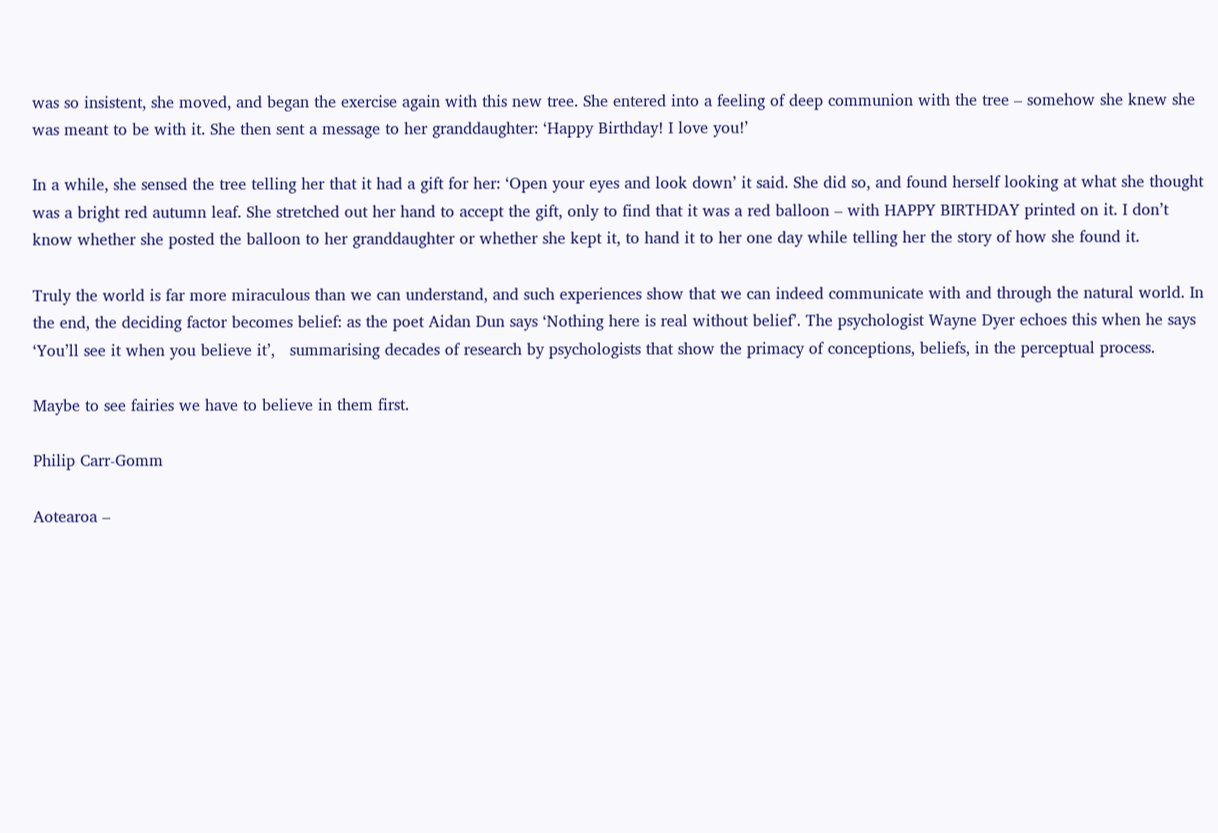was so insistent, she moved, and began the exercise again with this new tree. She entered into a feeling of deep communion with the tree – somehow she knew she was meant to be with it. She then sent a message to her granddaughter: ‘Happy Birthday! I love you!’

In a while, she sensed the tree telling her that it had a gift for her: ‘Open your eyes and look down’ it said. She did so, and found herself looking at what she thought was a bright red autumn leaf. She stretched out her hand to accept the gift, only to find that it was a red balloon – with HAPPY BIRTHDAY printed on it. I don’t know whether she posted the balloon to her granddaughter or whether she kept it, to hand it to her one day while telling her the story of how she found it.

Truly the world is far more miraculous than we can understand, and such experiences show that we can indeed communicate with and through the natural world. In the end, the deciding factor becomes belief: as the poet Aidan Dun says ‘Nothing here is real without belief’. The psychologist Wayne Dyer echoes this when he says ‘You’ll see it when you believe it’,   summarising decades of research by psychologists that show the primacy of conceptions, beliefs, in the perceptual process.

Maybe to see fairies we have to believe in them first.

Philip Carr-Gomm

Aotearoa –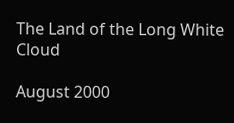The Land of the Long White Cloud

August 2000